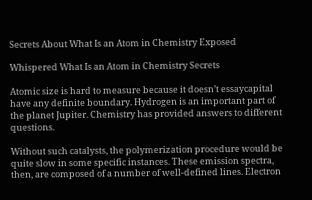Secrets About What Is an Atom in Chemistry Exposed

Whispered What Is an Atom in Chemistry Secrets

Atomic size is hard to measure because it doesn’t essaycapital have any definite boundary. Hydrogen is an important part of the planet Jupiter. Chemistry has provided answers to different questions.

Without such catalysts, the polymerization procedure would be quite slow in some specific instances. These emission spectra, then, are composed of a number of well-defined lines. Electron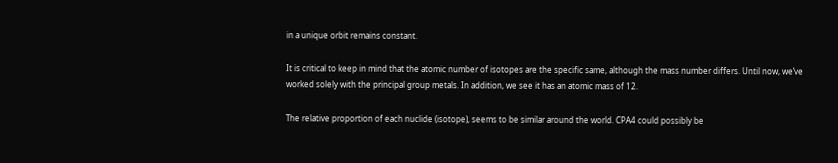in a unique orbit remains constant.

It is critical to keep in mind that the atomic number of isotopes are the specific same, although the mass number differs. Until now, we’ve worked solely with the principal group metals. In addition, we see it has an atomic mass of 12.

The relative proportion of each nuclide (isotope), seems to be similar around the world. CPA4 could possibly be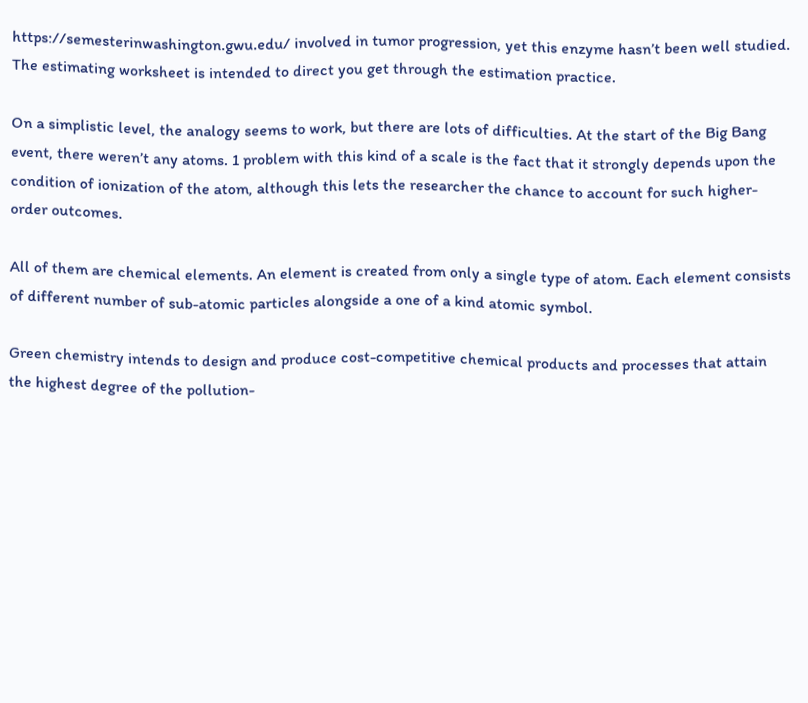https://semesterinwashington.gwu.edu/ involved in tumor progression, yet this enzyme hasn’t been well studied. The estimating worksheet is intended to direct you get through the estimation practice.

On a simplistic level, the analogy seems to work, but there are lots of difficulties. At the start of the Big Bang event, there weren’t any atoms. 1 problem with this kind of a scale is the fact that it strongly depends upon the condition of ionization of the atom, although this lets the researcher the chance to account for such higher-order outcomes.

All of them are chemical elements. An element is created from only a single type of atom. Each element consists of different number of sub-atomic particles alongside a one of a kind atomic symbol.

Green chemistry intends to design and produce cost-competitive chemical products and processes that attain the highest degree of the pollution-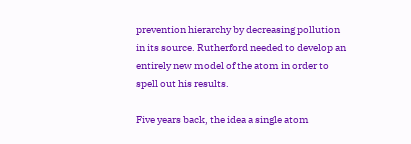prevention hierarchy by decreasing pollution in its source. Rutherford needed to develop an entirely new model of the atom in order to spell out his results.

Five years back, the idea a single atom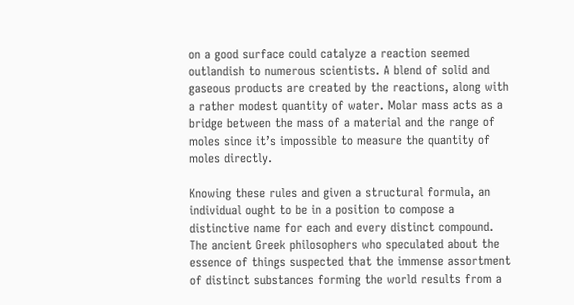on a good surface could catalyze a reaction seemed outlandish to numerous scientists. A blend of solid and gaseous products are created by the reactions, along with a rather modest quantity of water. Molar mass acts as a bridge between the mass of a material and the range of moles since it’s impossible to measure the quantity of moles directly.

Knowing these rules and given a structural formula, an individual ought to be in a position to compose a distinctive name for each and every distinct compound. The ancient Greek philosophers who speculated about the essence of things suspected that the immense assortment of distinct substances forming the world results from a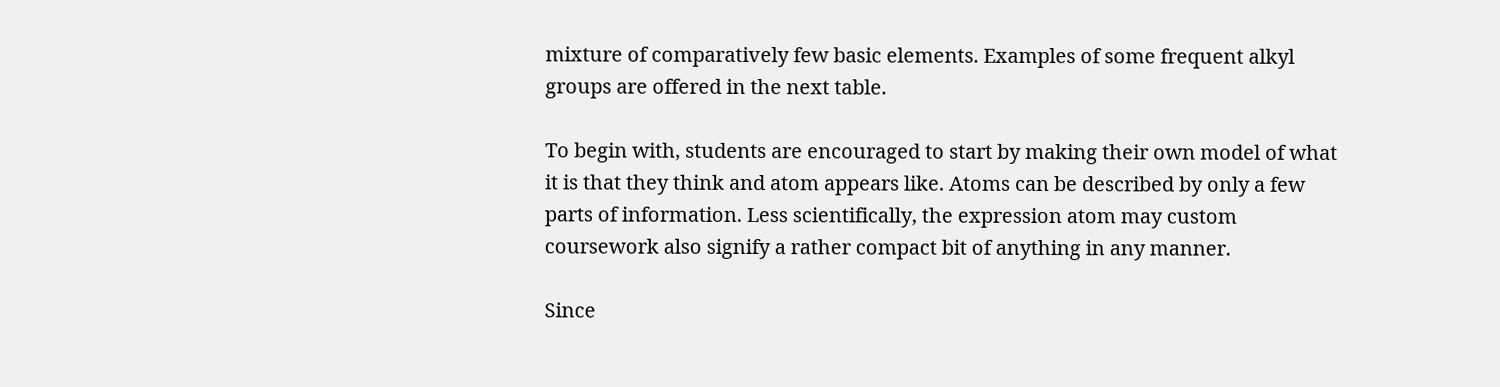mixture of comparatively few basic elements. Examples of some frequent alkyl groups are offered in the next table.

To begin with, students are encouraged to start by making their own model of what it is that they think and atom appears like. Atoms can be described by only a few parts of information. Less scientifically, the expression atom may custom coursework also signify a rather compact bit of anything in any manner.

Since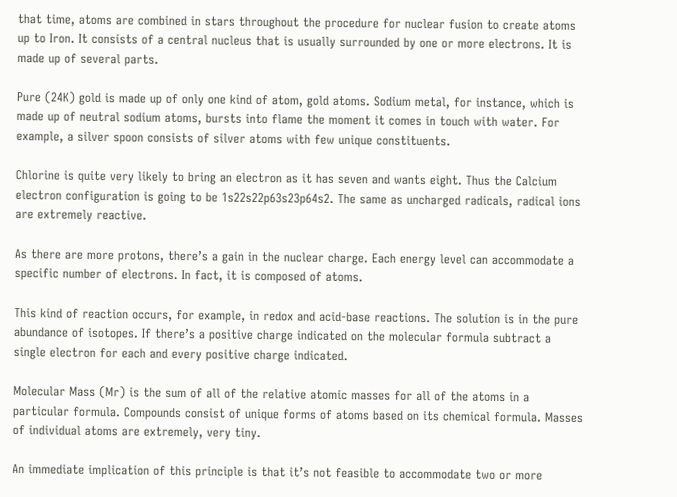that time, atoms are combined in stars throughout the procedure for nuclear fusion to create atoms up to Iron. It consists of a central nucleus that is usually surrounded by one or more electrons. It is made up of several parts.

Pure (24K) gold is made up of only one kind of atom, gold atoms. Sodium metal, for instance, which is made up of neutral sodium atoms, bursts into flame the moment it comes in touch with water. For example, a silver spoon consists of silver atoms with few unique constituents.

Chlorine is quite very likely to bring an electron as it has seven and wants eight. Thus the Calcium electron configuration is going to be 1s22s22p63s23p64s2. The same as uncharged radicals, radical ions are extremely reactive.

As there are more protons, there’s a gain in the nuclear charge. Each energy level can accommodate a specific number of electrons. In fact, it is composed of atoms.

This kind of reaction occurs, for example, in redox and acid-base reactions. The solution is in the pure abundance of isotopes. If there’s a positive charge indicated on the molecular formula subtract a single electron for each and every positive charge indicated.

Molecular Mass (Mr) is the sum of all of the relative atomic masses for all of the atoms in a particular formula. Compounds consist of unique forms of atoms based on its chemical formula. Masses of individual atoms are extremely, very tiny.

An immediate implication of this principle is that it’s not feasible to accommodate two or more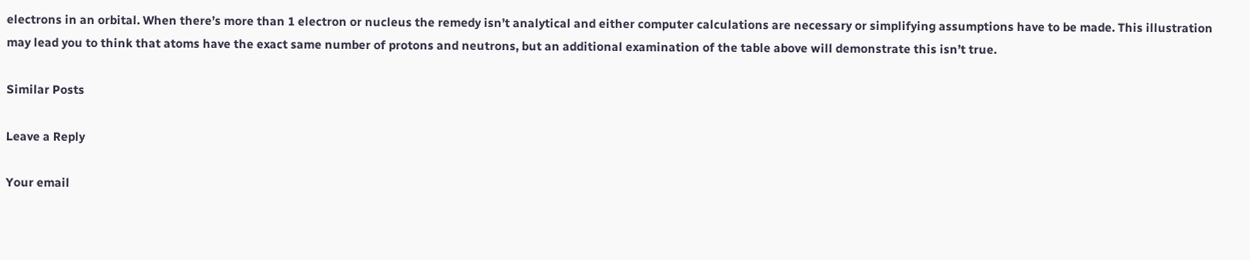electrons in an orbital. When there’s more than 1 electron or nucleus the remedy isn’t analytical and either computer calculations are necessary or simplifying assumptions have to be made. This illustration may lead you to think that atoms have the exact same number of protons and neutrons, but an additional examination of the table above will demonstrate this isn’t true.

Similar Posts

Leave a Reply

Your email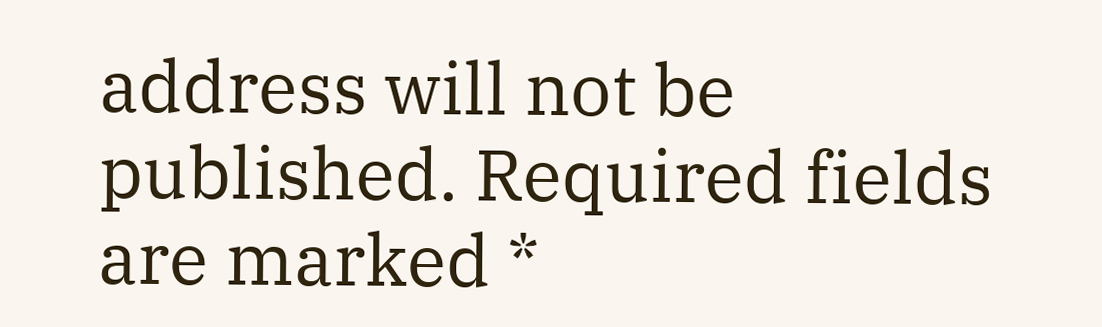address will not be published. Required fields are marked *